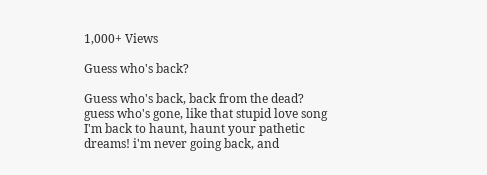1,000+ Views

Guess who's back?

Guess who's back, back from the dead? guess who's gone, like that stupid love song I'm back to haunt, haunt your pathetic dreams! i'm never going back, and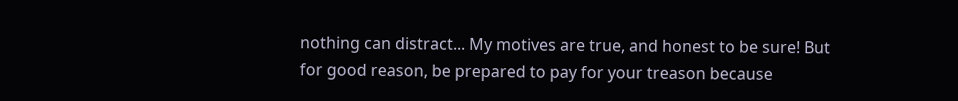nothing can distract... My motives are true, and honest to be sure! But for good reason, be prepared to pay for your treason because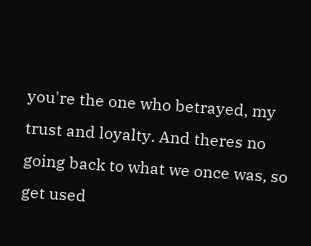you're the one who betrayed, my trust and loyalty. And theres no going back to what we once was, so get used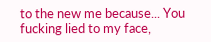to the new me because... You fucking lied to my face,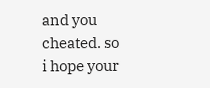and you cheated. so i hope your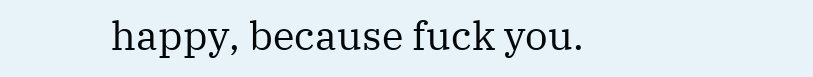happy, because fuck you.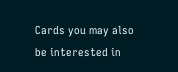Cards you may also be interested in